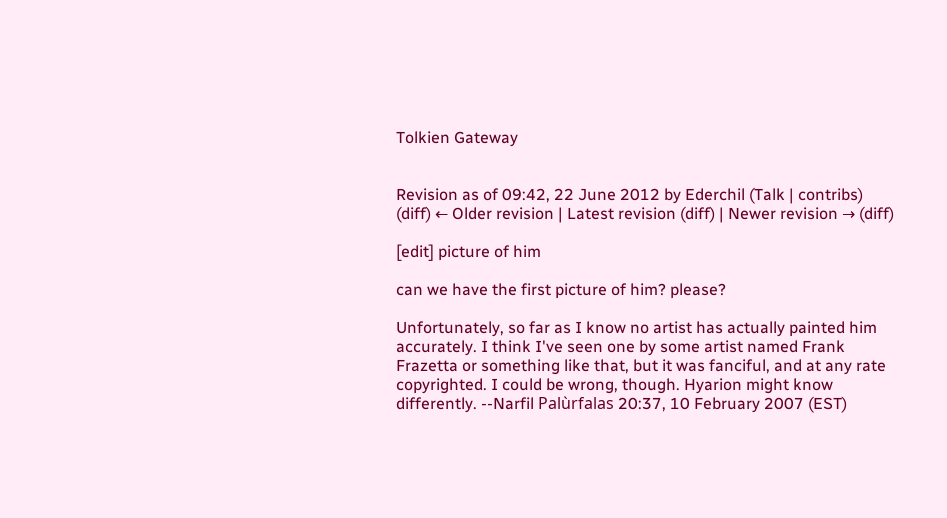Tolkien Gateway


Revision as of 09:42, 22 June 2012 by Ederchil (Talk | contribs)
(diff) ← Older revision | Latest revision (diff) | Newer revision → (diff)

[edit] picture of him

can we have the first picture of him? please?

Unfortunately, so far as I know no artist has actually painted him accurately. I think I've seen one by some artist named Frank Frazetta or something like that, but it was fanciful, and at any rate copyrighted. I could be wrong, though. Hyarion might know differently. --Narfil Palùrfalas 20:37, 10 February 2007 (EST)